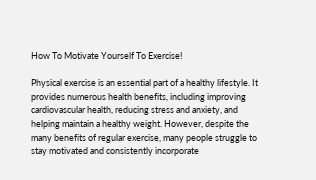How To Motivate Yourself To Exercise!

Physical exercise is an essential part of a healthy lifestyle. It provides numerous health benefits, including improving cardiovascular health, reducing stress and anxiety, and helping maintain a healthy weight. However, despite the many benefits of regular exercise, many people struggle to stay motivated and consistently incorporate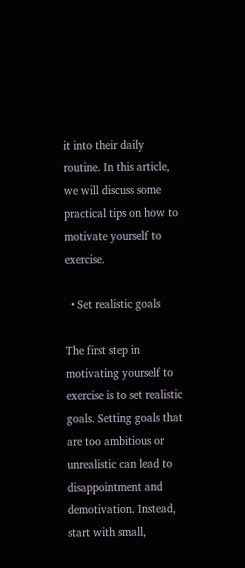it into their daily routine. In this article, we will discuss some practical tips on how to motivate yourself to exercise.

  • Set realistic goals

The first step in motivating yourself to exercise is to set realistic goals. Setting goals that are too ambitious or unrealistic can lead to disappointment and demotivation. Instead, start with small,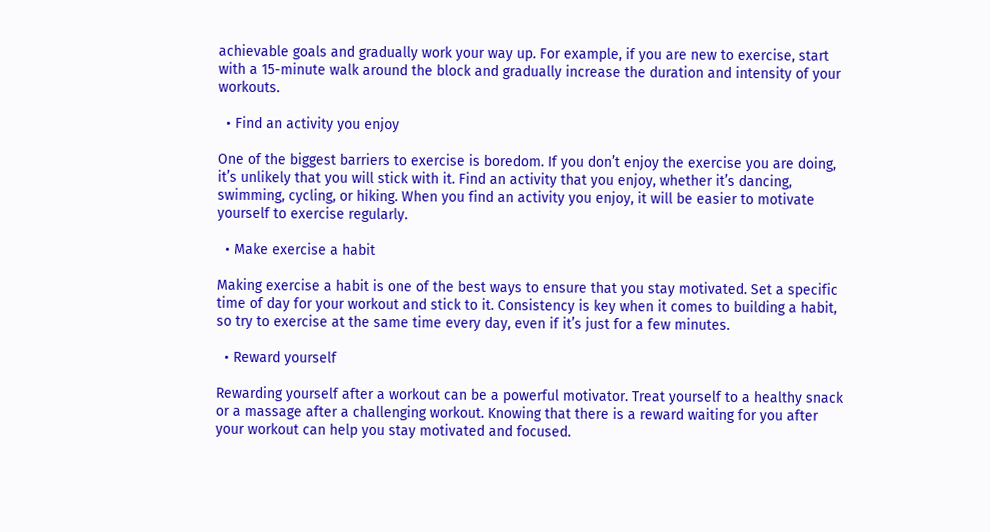achievable goals and gradually work your way up. For example, if you are new to exercise, start with a 15-minute walk around the block and gradually increase the duration and intensity of your workouts.

  • Find an activity you enjoy

One of the biggest barriers to exercise is boredom. If you don’t enjoy the exercise you are doing, it’s unlikely that you will stick with it. Find an activity that you enjoy, whether it’s dancing, swimming, cycling, or hiking. When you find an activity you enjoy, it will be easier to motivate yourself to exercise regularly.

  • Make exercise a habit

Making exercise a habit is one of the best ways to ensure that you stay motivated. Set a specific time of day for your workout and stick to it. Consistency is key when it comes to building a habit, so try to exercise at the same time every day, even if it’s just for a few minutes.

  • Reward yourself

Rewarding yourself after a workout can be a powerful motivator. Treat yourself to a healthy snack or a massage after a challenging workout. Knowing that there is a reward waiting for you after your workout can help you stay motivated and focused.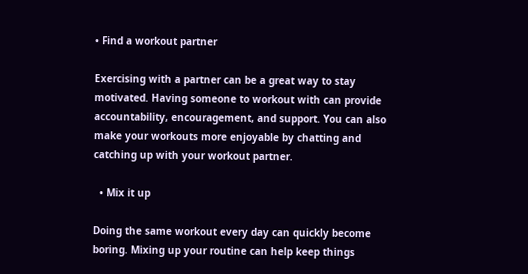• Find a workout partner

Exercising with a partner can be a great way to stay motivated. Having someone to workout with can provide accountability, encouragement, and support. You can also make your workouts more enjoyable by chatting and catching up with your workout partner.

  • Mix it up

Doing the same workout every day can quickly become boring. Mixing up your routine can help keep things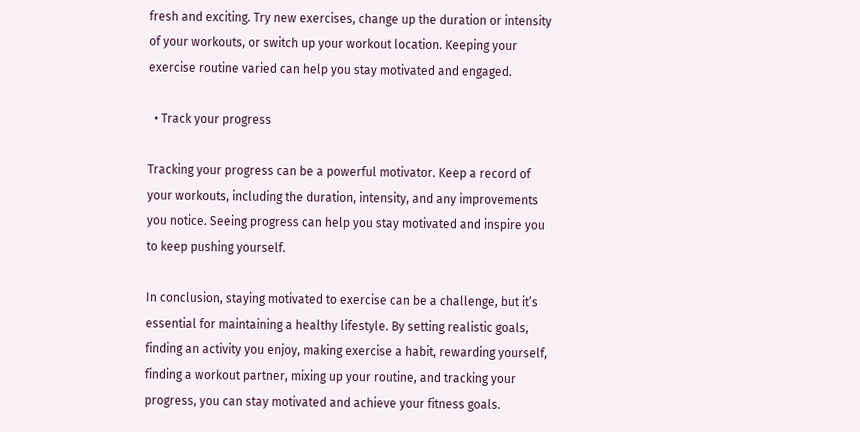fresh and exciting. Try new exercises, change up the duration or intensity of your workouts, or switch up your workout location. Keeping your exercise routine varied can help you stay motivated and engaged.

  • Track your progress

Tracking your progress can be a powerful motivator. Keep a record of your workouts, including the duration, intensity, and any improvements you notice. Seeing progress can help you stay motivated and inspire you to keep pushing yourself.

In conclusion, staying motivated to exercise can be a challenge, but it’s essential for maintaining a healthy lifestyle. By setting realistic goals, finding an activity you enjoy, making exercise a habit, rewarding yourself, finding a workout partner, mixing up your routine, and tracking your progress, you can stay motivated and achieve your fitness goals.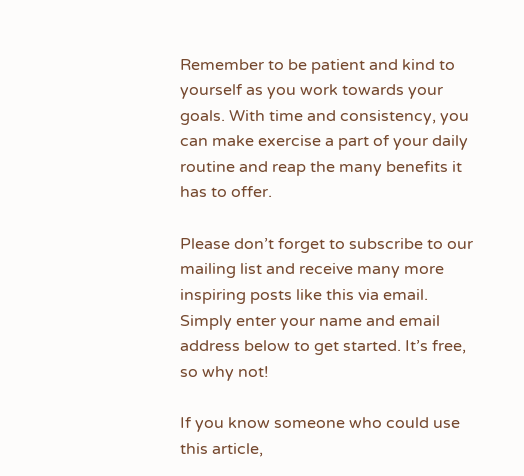Remember to be patient and kind to yourself as you work towards your goals. With time and consistency, you can make exercise a part of your daily routine and reap the many benefits it has to offer.

Please don’t forget to subscribe to our mailing list and receive many more inspiring posts like this via email. Simply enter your name and email address below to get started. It’s free, so why not!

If you know someone who could use this article,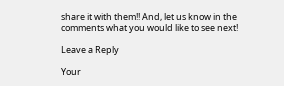share it with them!! And, let us know in the comments what you would like to see next!

Leave a Reply

Your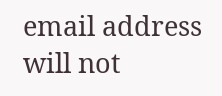email address will not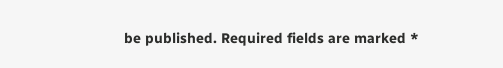be published. Required fields are marked *